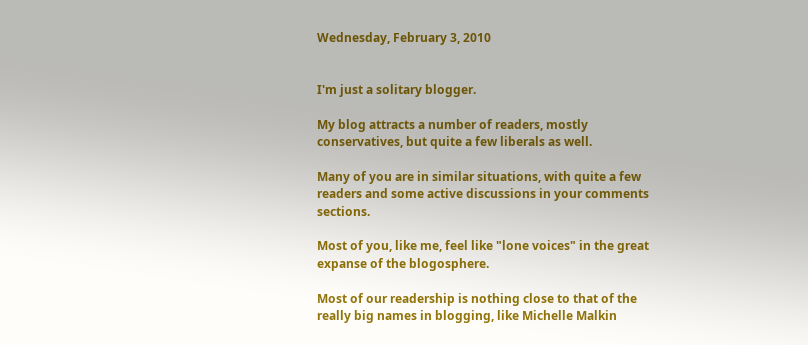Wednesday, February 3, 2010


I'm just a solitary blogger.

My blog attracts a number of readers, mostly conservatives, but quite a few liberals as well.

Many of you are in similar situations, with quite a few readers and some active discussions in your comments sections.

Most of you, like me, feel like "lone voices" in the great expanse of the blogosphere.

Most of our readership is nothing close to that of the really big names in blogging, like Michelle Malkin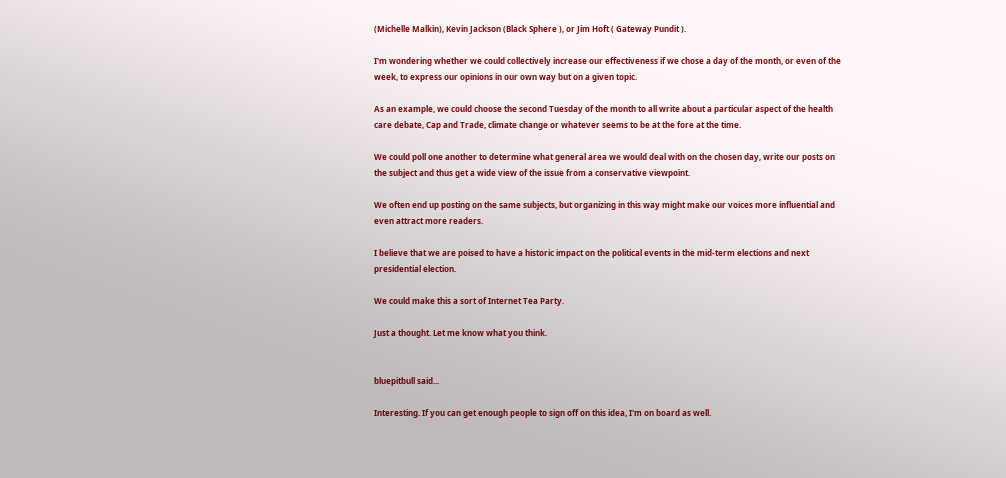(Michelle Malkin), Kevin Jackson (Black Sphere ), or Jim Hoft ( Gateway Pundit ).

I'm wondering whether we could collectively increase our effectiveness if we chose a day of the month, or even of the week, to express our opinions in our own way but on a given topic.

As an example, we could choose the second Tuesday of the month to all write about a particular aspect of the health care debate, Cap and Trade, climate change or whatever seems to be at the fore at the time.

We could poll one another to determine what general area we would deal with on the chosen day, write our posts on the subject and thus get a wide view of the issue from a conservative viewpoint.

We often end up posting on the same subjects, but organizing in this way might make our voices more influential and even attract more readers.

I believe that we are poised to have a historic impact on the political events in the mid-term elections and next presidential election.

We could make this a sort of Internet Tea Party.

Just a thought. Let me know what you think.


bluepitbull said...

Interesting. If you can get enough people to sign off on this idea, I'm on board as well.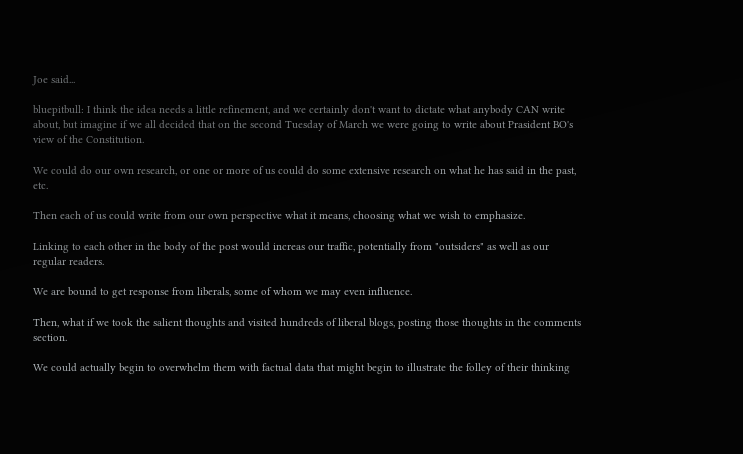Joe said...

bluepitbull: I think the idea needs a little refinement, and we certainly don't want to dictate what anybody CAN write about, but imagine if we all decided that on the second Tuesday of March we were going to write about Prasident BO's view of the Constitution.

We could do our own research, or one or more of us could do some extensive research on what he has said in the past, etc.

Then each of us could write from our own perspective what it means, choosing what we wish to emphasize.

Linking to each other in the body of the post would increas our traffic, potentially from "outsiders" as well as our regular readers.

We are bound to get response from liberals, some of whom we may even influence.

Then, what if we took the salient thoughts and visited hundreds of liberal blogs, posting those thoughts in the comments section.

We could actually begin to overwhelm them with factual data that might begin to illustrate the folley of their thinking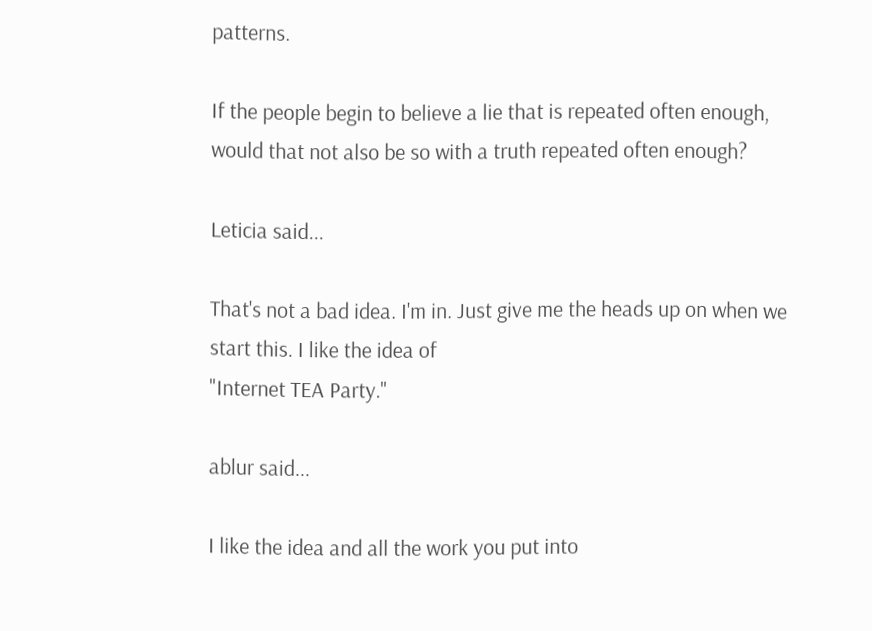patterns.

If the people begin to believe a lie that is repeated often enough, would that not also be so with a truth repeated often enough?

Leticia said...

That's not a bad idea. I'm in. Just give me the heads up on when we start this. I like the idea of
"Internet TEA Party."

ablur said...

I like the idea and all the work you put into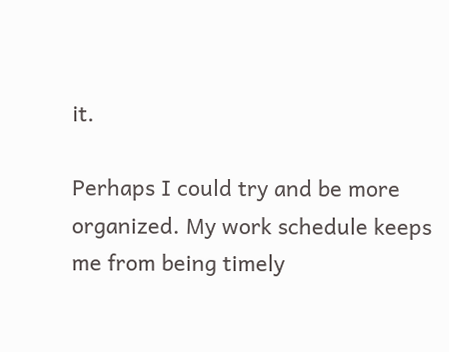it.

Perhaps I could try and be more organized. My work schedule keeps me from being timely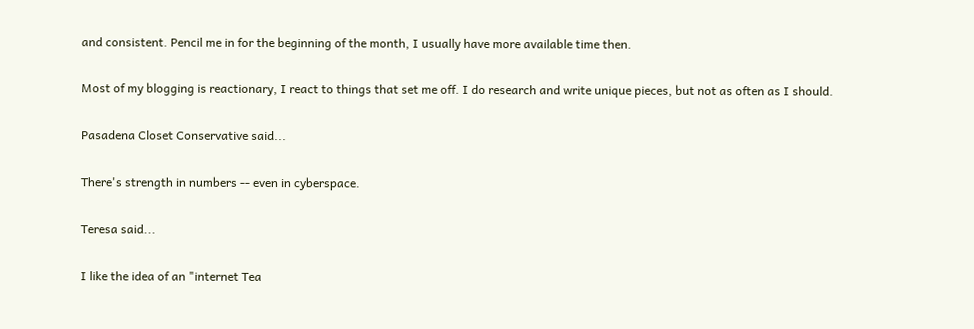and consistent. Pencil me in for the beginning of the month, I usually have more available time then.

Most of my blogging is reactionary, I react to things that set me off. I do research and write unique pieces, but not as often as I should.

Pasadena Closet Conservative said...

There's strength in numbers -- even in cyberspace.

Teresa said...

I like the idea of an "internet Tea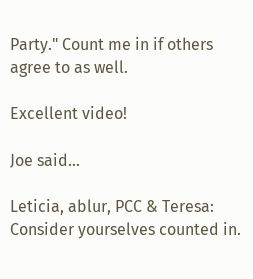Party." Count me in if others agree to as well.

Excellent video!

Joe said...

Leticia, ablur, PCC & Teresa: Consider yourselves counted in.